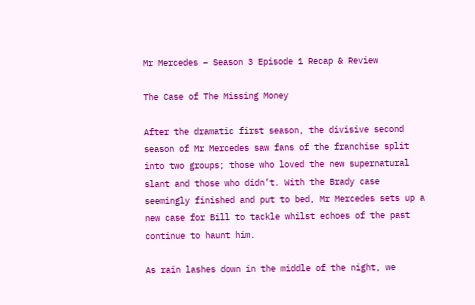Mr Mercedes – Season 3 Episode 1 Recap & Review

The Case of The Missing Money

After the dramatic first season, the divisive second season of Mr Mercedes saw fans of the franchise split into two groups; those who loved the new supernatural slant and those who didn’t. With the Brady case seemingly finished and put to bed, Mr Mercedes sets up a new case for Bill to tackle whilst echoes of the past continue to haunt him.

As rain lashes down in the middle of the night, we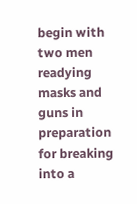begin with two men readying masks and guns in preparation for breaking into a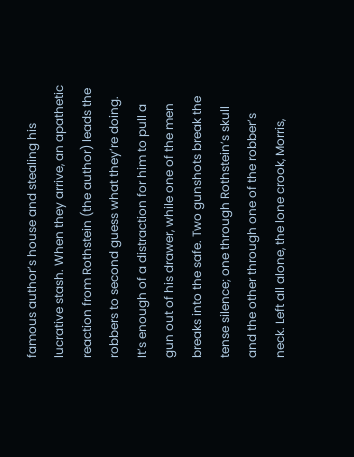famous author’s house and stealing his lucrative stash. When they arrive, an apathetic reaction from Rothstein (the author) leads the robbers to second guess what they’re doing. It’s enough of a distraction for him to pull a gun out of his drawer, while one of the men breaks into the safe. Two gunshots break the tense silence; one through Rothstein’s skull and the other through one of the robber’s neck. Left all alone, the lone crook, Morris,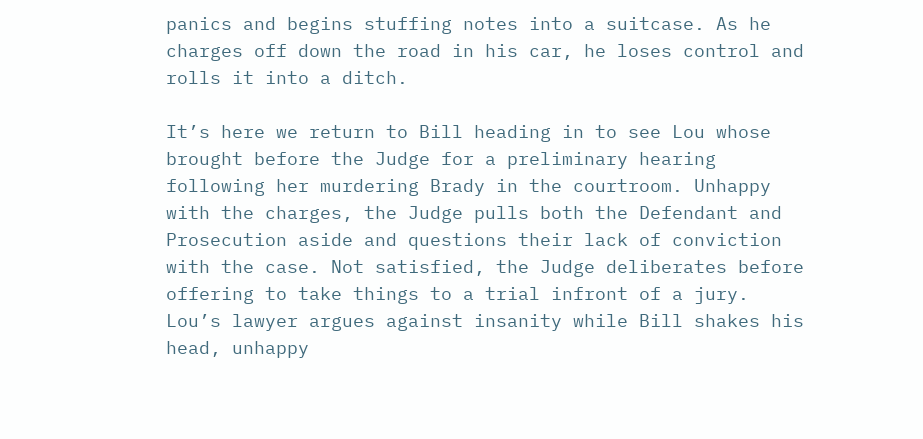panics and begins stuffing notes into a suitcase. As he charges off down the road in his car, he loses control and rolls it into a ditch.

It’s here we return to Bill heading in to see Lou whose brought before the Judge for a preliminary hearing following her murdering Brady in the courtroom. Unhappy with the charges, the Judge pulls both the Defendant and Prosecution aside and questions their lack of conviction with the case. Not satisfied, the Judge deliberates before offering to take things to a trial infront of a jury. Lou’s lawyer argues against insanity while Bill shakes his head, unhappy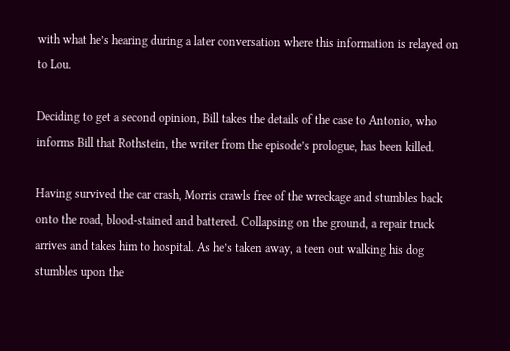with what he’s hearing during a later conversation where this information is relayed on to Lou.

Deciding to get a second opinion, Bill takes the details of the case to Antonio, who informs Bill that Rothstein, the writer from the episode’s prologue, has been killed.

Having survived the car crash, Morris crawls free of the wreckage and stumbles back onto the road, blood-stained and battered. Collapsing on the ground, a repair truck arrives and takes him to hospital. As he’s taken away, a teen out walking his dog stumbles upon the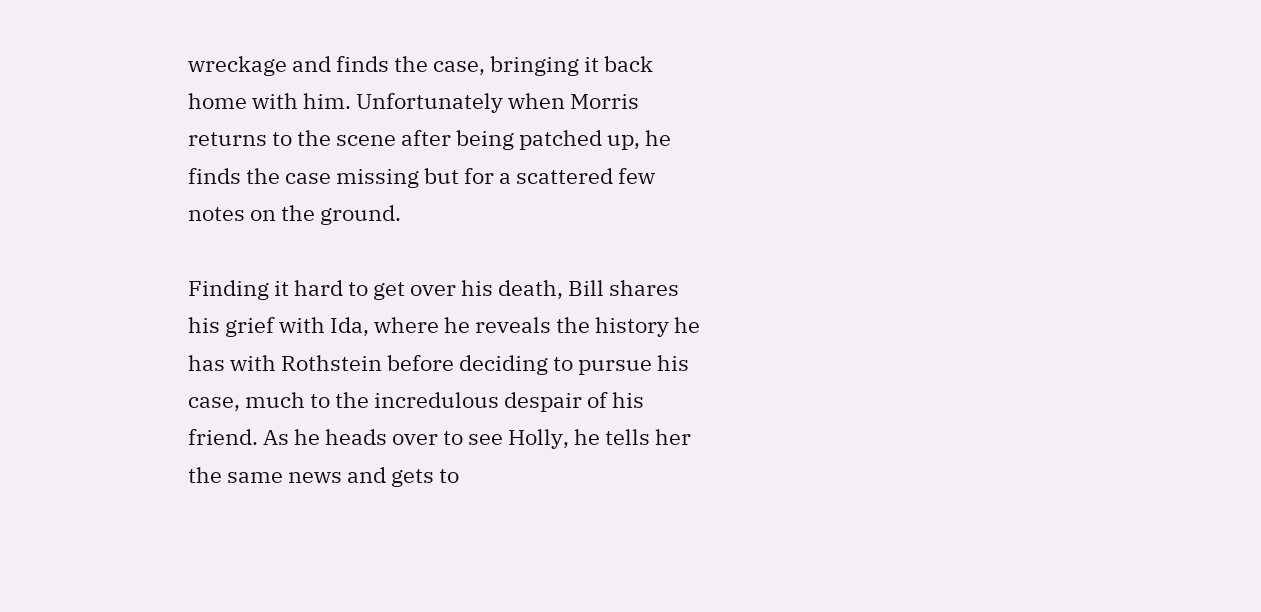wreckage and finds the case, bringing it back home with him. Unfortunately when Morris returns to the scene after being patched up, he finds the case missing but for a scattered few notes on the ground.

Finding it hard to get over his death, Bill shares his grief with Ida, where he reveals the history he has with Rothstein before deciding to pursue his case, much to the incredulous despair of his friend. As he heads over to see Holly, he tells her the same news and gets to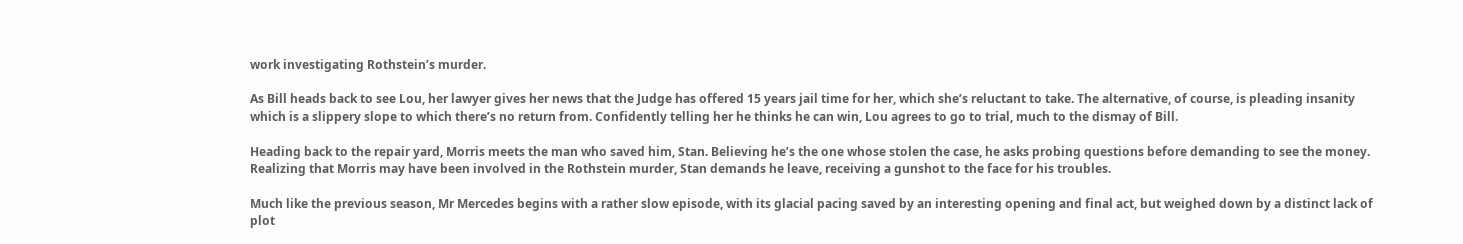work investigating Rothstein’s murder.

As Bill heads back to see Lou, her lawyer gives her news that the Judge has offered 15 years jail time for her, which she’s reluctant to take. The alternative, of course, is pleading insanity which is a slippery slope to which there’s no return from. Confidently telling her he thinks he can win, Lou agrees to go to trial, much to the dismay of Bill.

Heading back to the repair yard, Morris meets the man who saved him, Stan. Believing he’s the one whose stolen the case, he asks probing questions before demanding to see the money. Realizing that Morris may have been involved in the Rothstein murder, Stan demands he leave, receiving a gunshot to the face for his troubles.

Much like the previous season, Mr Mercedes begins with a rather slow episode, with its glacial pacing saved by an interesting opening and final act, but weighed down by a distinct lack of plot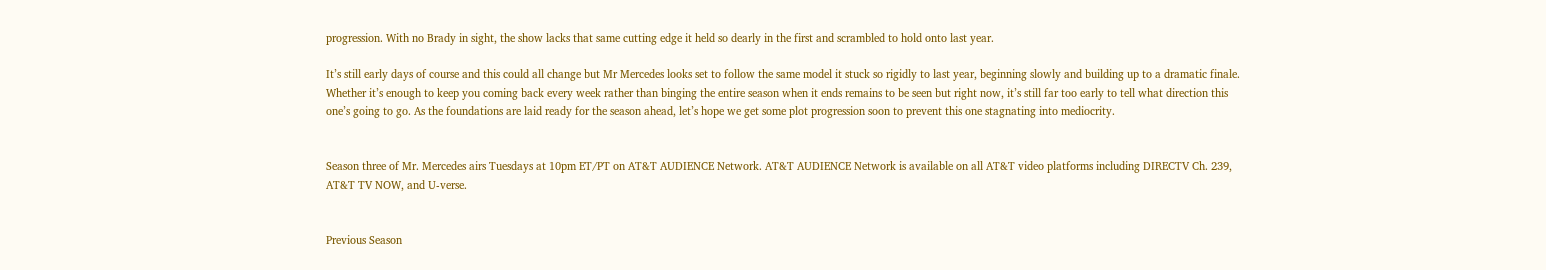progression. With no Brady in sight, the show lacks that same cutting edge it held so dearly in the first and scrambled to hold onto last year.

It’s still early days of course and this could all change but Mr Mercedes looks set to follow the same model it stuck so rigidly to last year, beginning slowly and building up to a dramatic finale. Whether it’s enough to keep you coming back every week rather than binging the entire season when it ends remains to be seen but right now, it’s still far too early to tell what direction this one’s going to go. As the foundations are laid ready for the season ahead, let’s hope we get some plot progression soon to prevent this one stagnating into mediocrity.


Season three of Mr. Mercedes airs Tuesdays at 10pm ET/PT on AT&T AUDIENCE Network. AT&T AUDIENCE Network is available on all AT&T video platforms including DIRECTV Ch. 239, AT&T TV NOW, and U-verse.


Previous Season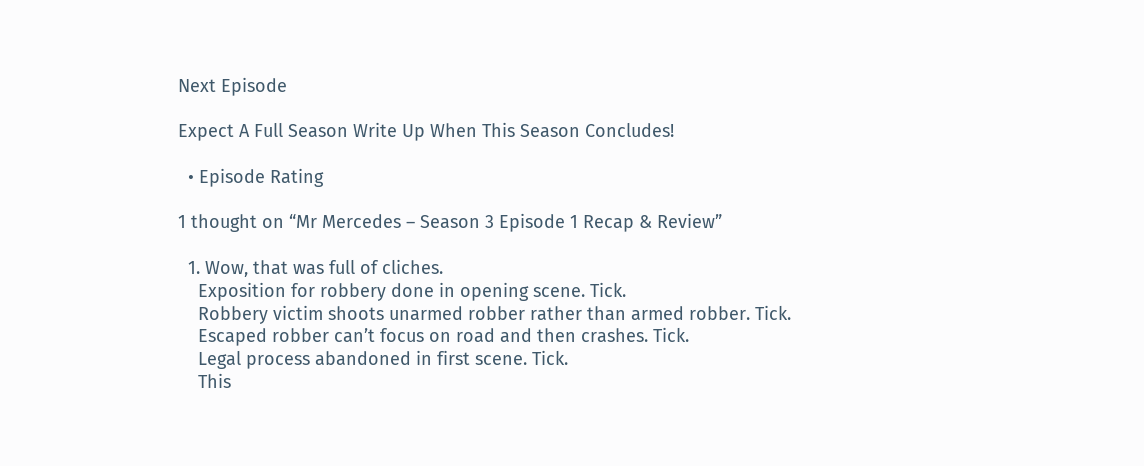Next Episode

Expect A Full Season Write Up When This Season Concludes!

  • Episode Rating

1 thought on “Mr Mercedes – Season 3 Episode 1 Recap & Review”

  1. Wow, that was full of cliches.
    Exposition for robbery done in opening scene. Tick.
    Robbery victim shoots unarmed robber rather than armed robber. Tick.
    Escaped robber can’t focus on road and then crashes. Tick.
    Legal process abandoned in first scene. Tick.
    This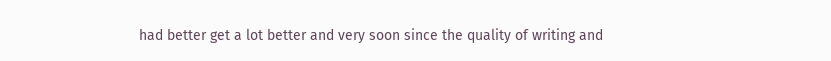had better get a lot better and very soon since the quality of writing and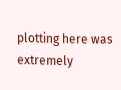plotting here was extremely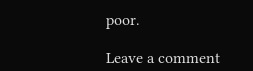poor.

Leave a comment